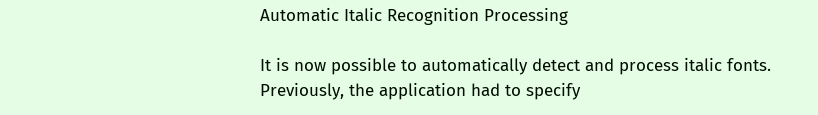Automatic Italic Recognition Processing

It is now possible to automatically detect and process italic fonts. Previously, the application had to specify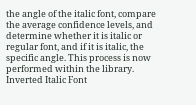the angle of the italic font, compare the average confidence levels, and determine whether it is italic or regular font, and if it is italic, the specific angle. This process is now performed within the library.
Inverted Italic Font